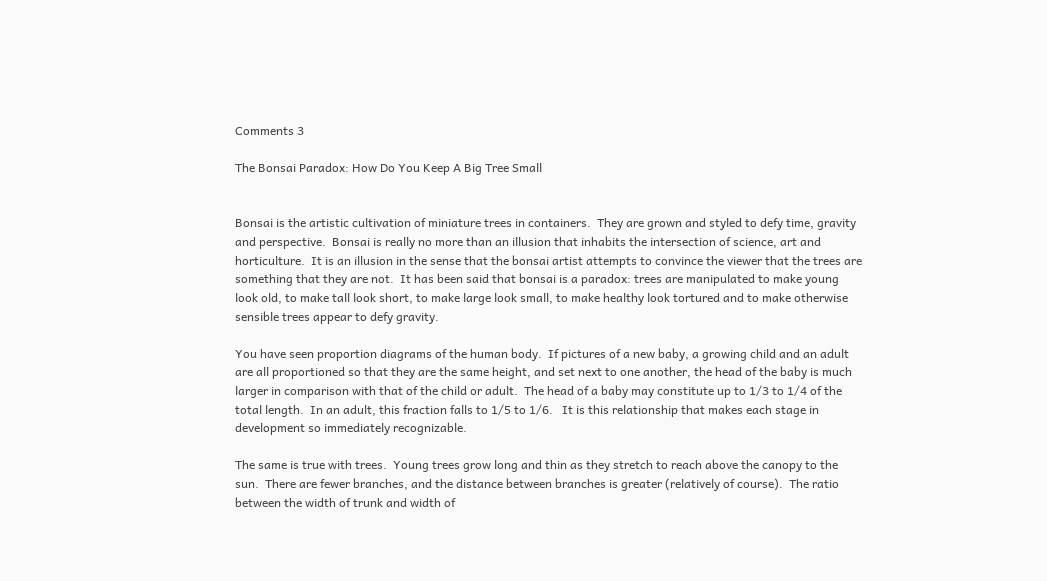Comments 3

The Bonsai Paradox: How Do You Keep A Big Tree Small


Bonsai is the artistic cultivation of miniature trees in containers.  They are grown and styled to defy time, gravity and perspective.  Bonsai is really no more than an illusion that inhabits the intersection of science, art and horticulture.  It is an illusion in the sense that the bonsai artist attempts to convince the viewer that the trees are something that they are not.  It has been said that bonsai is a paradox: trees are manipulated to make young look old, to make tall look short, to make large look small, to make healthy look tortured and to make otherwise sensible trees appear to defy gravity.

You have seen proportion diagrams of the human body.  If pictures of a new baby, a growing child and an adult are all proportioned so that they are the same height, and set next to one another, the head of the baby is much larger in comparison with that of the child or adult.  The head of a baby may constitute up to 1/3 to 1/4 of the total length.  In an adult, this fraction falls to 1/5 to 1/6.   It is this relationship that makes each stage in development so immediately recognizable.

The same is true with trees.  Young trees grow long and thin as they stretch to reach above the canopy to the sun.  There are fewer branches, and the distance between branches is greater (relatively of course).  The ratio between the width of trunk and width of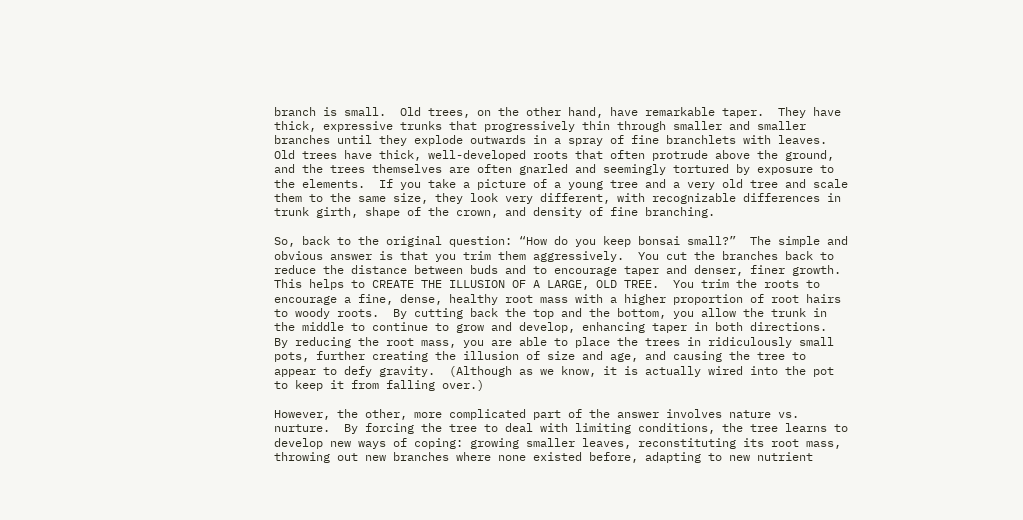branch is small.  Old trees, on the other hand, have remarkable taper.  They have thick, expressive trunks that progressively thin through smaller and smaller branches until they explode outwards in a spray of fine branchlets with leaves.  Old trees have thick, well-developed roots that often protrude above the ground, and the trees themselves are often gnarled and seemingly tortured by exposure to the elements.  If you take a picture of a young tree and a very old tree and scale them to the same size, they look very different, with recognizable differences in trunk girth, shape of the crown, and density of fine branching.

So, back to the original question: “How do you keep bonsai small?”  The simple and obvious answer is that you trim them aggressively.  You cut the branches back to reduce the distance between buds and to encourage taper and denser, finer growth.  This helps to CREATE THE ILLUSION OF A LARGE, OLD TREE.  You trim the roots to encourage a fine, dense, healthy root mass with a higher proportion of root hairs to woody roots.  By cutting back the top and the bottom, you allow the trunk in the middle to continue to grow and develop, enhancing taper in both directions.  By reducing the root mass, you are able to place the trees in ridiculously small pots, further creating the illusion of size and age, and causing the tree to appear to defy gravity.  (Although as we know, it is actually wired into the pot to keep it from falling over.)

However, the other, more complicated part of the answer involves nature vs. nurture.  By forcing the tree to deal with limiting conditions, the tree learns to develop new ways of coping: growing smaller leaves, reconstituting its root mass, throwing out new branches where none existed before, adapting to new nutrient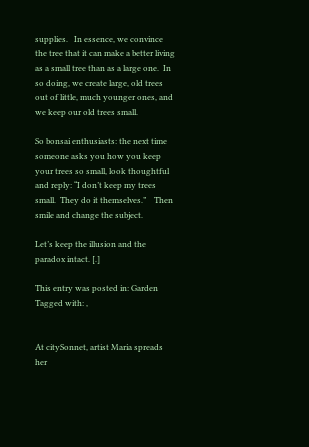supplies.   In essence, we convince the tree that it can make a better living as a small tree than as a large one.  In so doing, we create large, old trees out of little, much younger ones, and we keep our old trees small.

So bonsai enthusiasts: the next time someone asks you how you keep your trees so small, look thoughtful and reply: “I don’t keep my trees small.  They do it themselves.”    Then smile and change the subject.

Let’s keep the illusion and the paradox intact. [.]

This entry was posted in: Garden
Tagged with: ,


At citySonnet, artist Maria spreads her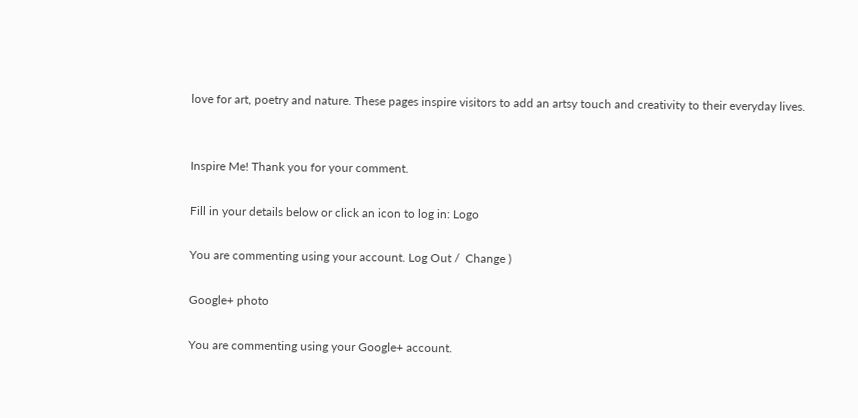love for art, poetry and nature. These pages inspire visitors to add an artsy touch and creativity to their everyday lives.


Inspire Me! Thank you for your comment.

Fill in your details below or click an icon to log in: Logo

You are commenting using your account. Log Out /  Change )

Google+ photo

You are commenting using your Google+ account.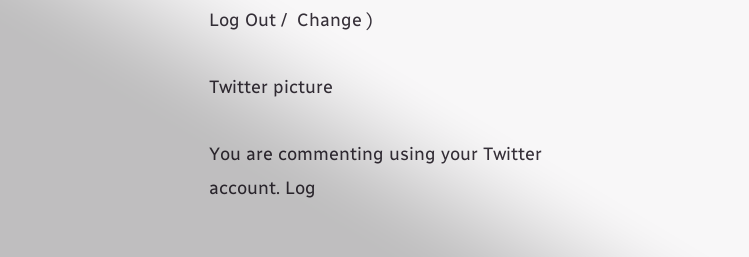Log Out /  Change )

Twitter picture

You are commenting using your Twitter account. Log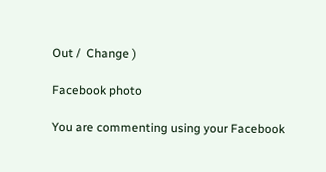Out /  Change )

Facebook photo

You are commenting using your Facebook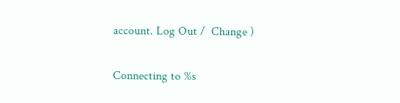account. Log Out /  Change )


Connecting to %s